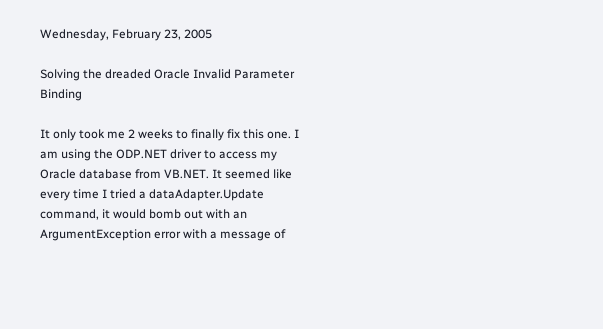Wednesday, February 23, 2005

Solving the dreaded Oracle Invalid Parameter Binding

It only took me 2 weeks to finally fix this one. I am using the ODP.NET driver to access my Oracle database from VB.NET. It seemed like every time I tried a dataAdapter.Update command, it would bomb out with an ArgumentException error with a message of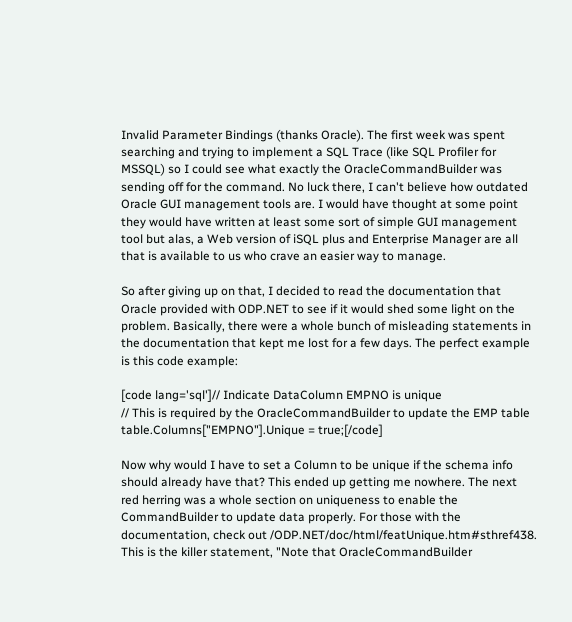Invalid Parameter Bindings (thanks Oracle). The first week was spent searching and trying to implement a SQL Trace (like SQL Profiler for MSSQL) so I could see what exactly the OracleCommandBuilder was sending off for the command. No luck there, I can't believe how outdated Oracle GUI management tools are. I would have thought at some point they would have written at least some sort of simple GUI management tool but alas, a Web version of iSQL plus and Enterprise Manager are all that is available to us who crave an easier way to manage.

So after giving up on that, I decided to read the documentation that Oracle provided with ODP.NET to see if it would shed some light on the problem. Basically, there were a whole bunch of misleading statements in the documentation that kept me lost for a few days. The perfect example is this code example:

[code lang='sql']// Indicate DataColumn EMPNO is unique
// This is required by the OracleCommandBuilder to update the EMP table
table.Columns["EMPNO"].Unique = true;[/code]

Now why would I have to set a Column to be unique if the schema info should already have that? This ended up getting me nowhere. The next red herring was a whole section on uniqueness to enable the CommandBuilder to update data properly. For those with the documentation, check out /ODP.NET/doc/html/featUnique.htm#sthref438. This is the killer statement, "Note that OracleCommandBuilder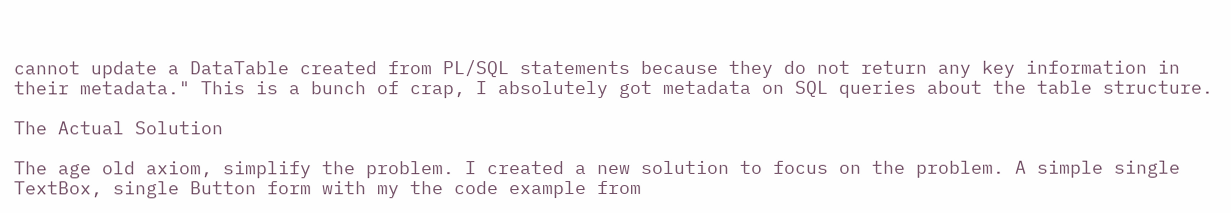cannot update a DataTable created from PL/SQL statements because they do not return any key information in their metadata." This is a bunch of crap, I absolutely got metadata on SQL queries about the table structure.

The Actual Solution

The age old axiom, simplify the problem. I created a new solution to focus on the problem. A simple single TextBox, single Button form with my the code example from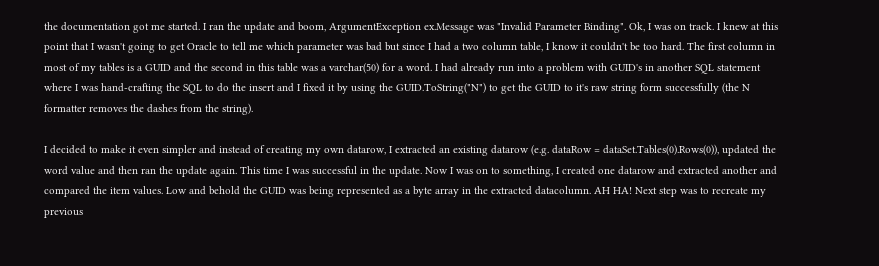the documentation got me started. I ran the update and boom, ArgumentException ex.Message was "Invalid Parameter Binding". Ok, I was on track. I knew at this point that I wasn't going to get Oracle to tell me which parameter was bad but since I had a two column table, I know it couldn't be too hard. The first column in most of my tables is a GUID and the second in this table was a varchar(50) for a word. I had already run into a problem with GUID's in another SQL statement where I was hand-crafting the SQL to do the insert and I fixed it by using the GUID.ToString("N") to get the GUID to it's raw string form successfully (the N formatter removes the dashes from the string).

I decided to make it even simpler and instead of creating my own datarow, I extracted an existing datarow (e.g. dataRow = dataSet.Tables(0).Rows(0)), updated the word value and then ran the update again. This time I was successful in the update. Now I was on to something, I created one datarow and extracted another and compared the item values. Low and behold the GUID was being represented as a byte array in the extracted datacolumn. AH HA! Next step was to recreate my previous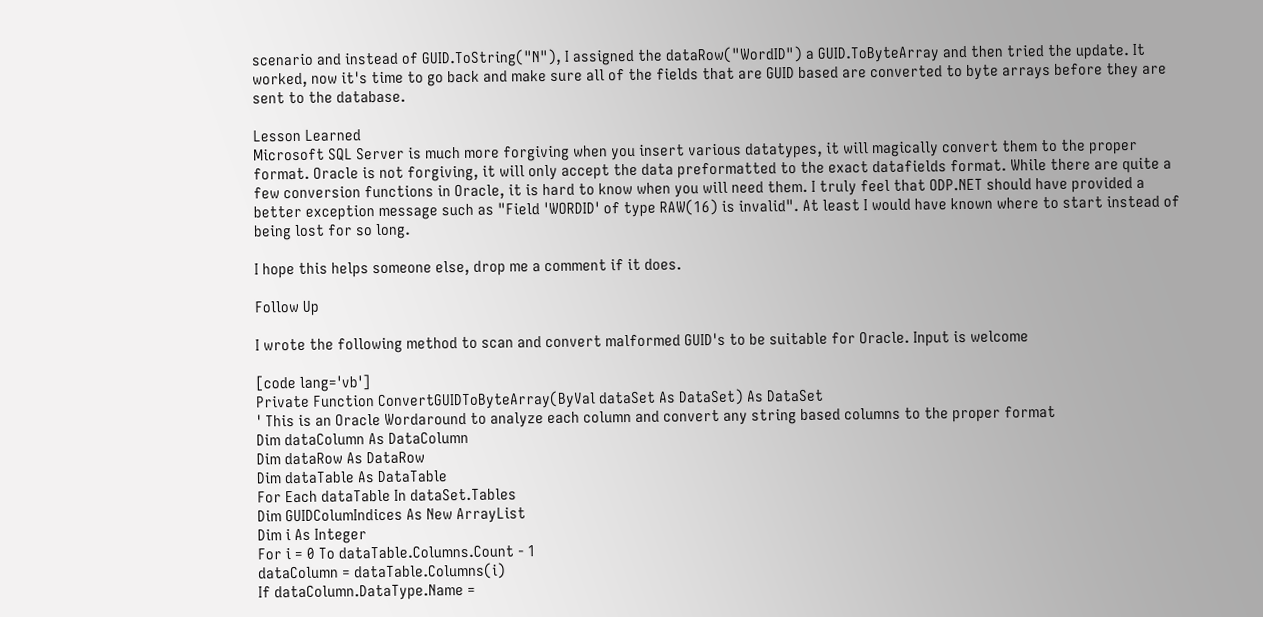scenario and instead of GUID.ToString("N"), I assigned the dataRow("WordID") a GUID.ToByteArray and then tried the update. It worked, now it's time to go back and make sure all of the fields that are GUID based are converted to byte arrays before they are sent to the database.

Lesson Learned
Microsoft SQL Server is much more forgiving when you insert various datatypes, it will magically convert them to the proper format. Oracle is not forgiving, it will only accept the data preformatted to the exact datafields format. While there are quite a few conversion functions in Oracle, it is hard to know when you will need them. I truly feel that ODP.NET should have provided a better exception message such as "Field 'WORDID' of type RAW(16) is invalid". At least I would have known where to start instead of being lost for so long.

I hope this helps someone else, drop me a comment if it does.

Follow Up

I wrote the following method to scan and convert malformed GUID's to be suitable for Oracle. Input is welcome

[code lang='vb']
Private Function ConvertGUIDToByteArray(ByVal dataSet As DataSet) As DataSet
' This is an Oracle Wordaround to analyze each column and convert any string based columns to the proper format
Dim dataColumn As DataColumn
Dim dataRow As DataRow
Dim dataTable As DataTable
For Each dataTable In dataSet.Tables
Dim GUIDColumIndices As New ArrayList
Dim i As Integer
For i = 0 To dataTable.Columns.Count - 1
dataColumn = dataTable.Columns(i)
If dataColumn.DataType.Name =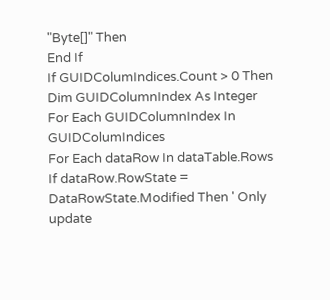"Byte[]" Then
End If
If GUIDColumIndices.Count > 0 Then
Dim GUIDColumnIndex As Integer
For Each GUIDColumnIndex In GUIDColumIndices
For Each dataRow In dataTable.Rows
If dataRow.RowState = DataRowState.Modified Then ' Only update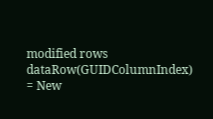modified rows
dataRow(GUIDColumnIndex) = New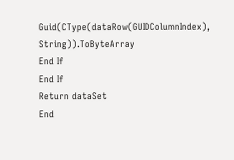Guid(CType(dataRow(GUIDColumnIndex), String)).ToByteArray
End If
End If
Return dataSet
End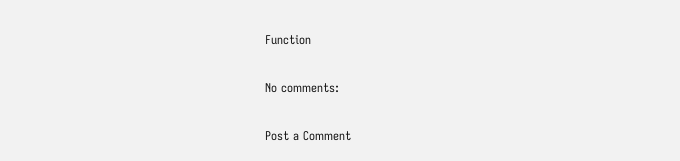Function

No comments:

Post a Comment